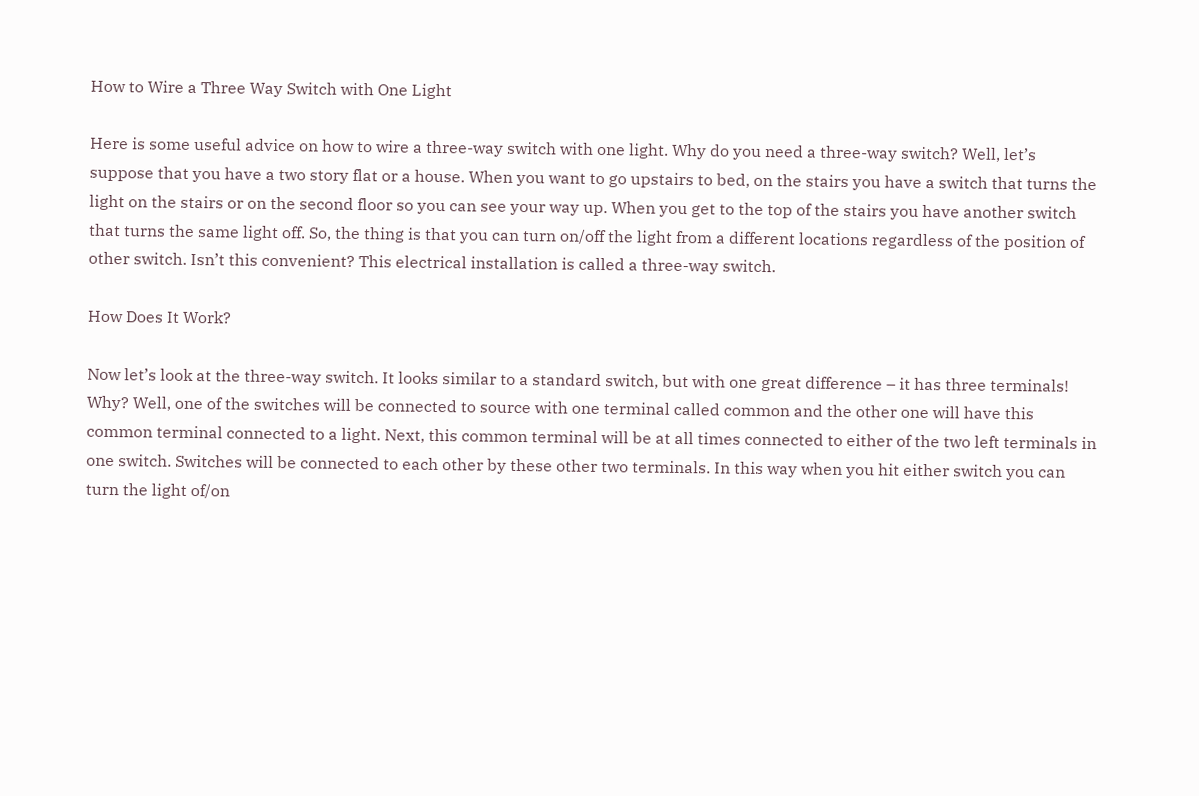How to Wire a Three Way Switch with One Light

Here is some useful advice on how to wire a three-way switch with one light. Why do you need a three-way switch? Well, let’s suppose that you have a two story flat or a house. When you want to go upstairs to bed, on the stairs you have a switch that turns the light on the stairs or on the second floor so you can see your way up. When you get to the top of the stairs you have another switch that turns the same light off. So, the thing is that you can turn on/off the light from a different locations regardless of the position of other switch. Isn’t this convenient? This electrical installation is called a three-way switch.

How Does It Work?

Now let’s look at the three-way switch. It looks similar to a standard switch, but with one great difference – it has three terminals! Why? Well, one of the switches will be connected to source with one terminal called common and the other one will have this common terminal connected to a light. Next, this common terminal will be at all times connected to either of the two left terminals in one switch. Switches will be connected to each other by these other two terminals. In this way when you hit either switch you can turn the light of/on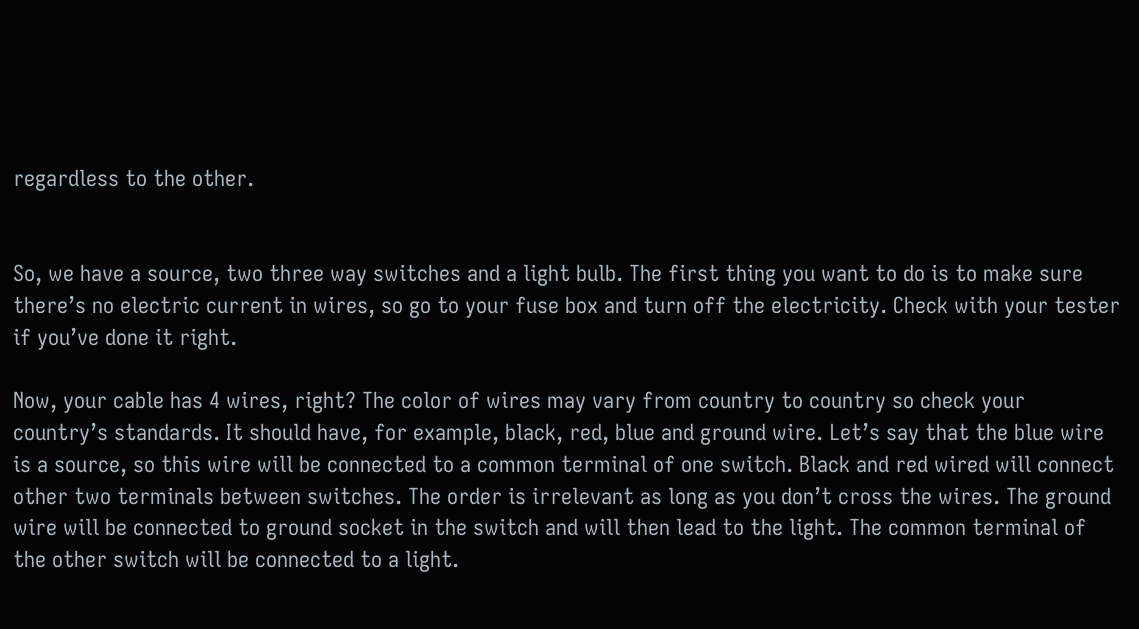regardless to the other.


So, we have a source, two three way switches and a light bulb. The first thing you want to do is to make sure there’s no electric current in wires, so go to your fuse box and turn off the electricity. Check with your tester if you’ve done it right.

Now, your cable has 4 wires, right? The color of wires may vary from country to country so check your country’s standards. It should have, for example, black, red, blue and ground wire. Let’s say that the blue wire is a source, so this wire will be connected to a common terminal of one switch. Black and red wired will connect other two terminals between switches. The order is irrelevant as long as you don’t cross the wires. The ground wire will be connected to ground socket in the switch and will then lead to the light. The common terminal of the other switch will be connected to a light.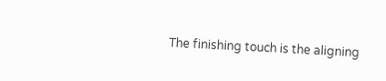The finishing touch is the aligning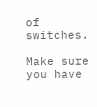of switches.

Make sure you have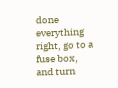done everything right, go to a fuse box, and turn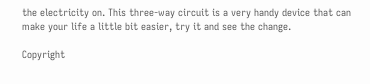the electricity on. This three-way circuit is a very handy device that can make your life a little bit easier, try it and see the change.

Copyright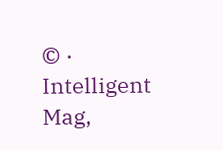© · Intelligent Mag,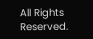All Rights Reserved.